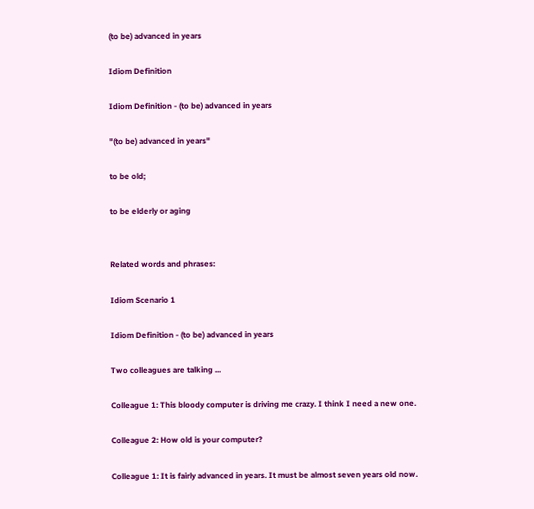(to be) advanced in years

Idiom Definition

Idiom Definition - (to be) advanced in years

"(to be) advanced in years"

to be old;

to be elderly or aging


Related words and phrases:

Idiom Scenario 1

Idiom Definition - (to be) advanced in years

Two colleagues are talking ...

Colleague 1: This bloody computer is driving me crazy. I think I need a new one.

Colleague 2: How old is your computer?

Colleague 1: It is fairly advanced in years. It must be almost seven years old now.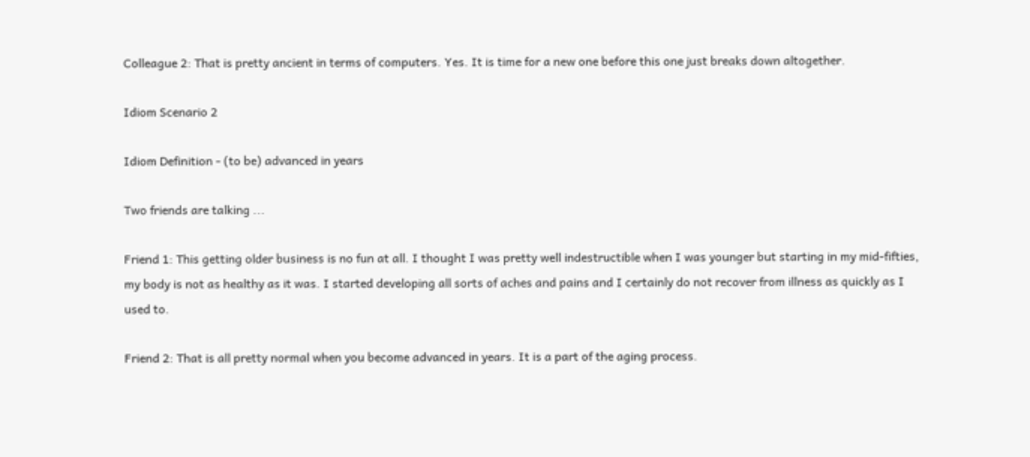Colleague 2: That is pretty ancient in terms of computers. Yes. It is time for a new one before this one just breaks down altogether.

Idiom Scenario 2

Idiom Definition - (to be) advanced in years

Two friends are talking ...

Friend 1: This getting older business is no fun at all. I thought I was pretty well indestructible when I was younger but starting in my mid-fifties, my body is not as healthy as it was. I started developing all sorts of aches and pains and I certainly do not recover from illness as quickly as I used to.

Friend 2: That is all pretty normal when you become advanced in years. It is a part of the aging process.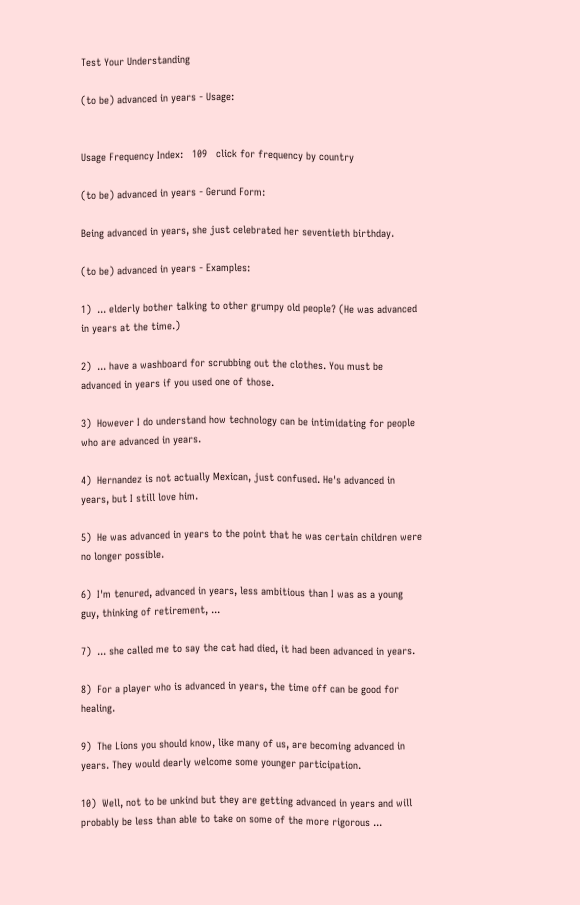Test Your Understanding

(to be) advanced in years - Usage:


Usage Frequency Index:   109   click for frequency by country

(to be) advanced in years - Gerund Form:

Being advanced in years, she just celebrated her seventieth birthday.

(to be) advanced in years - Examples:

1)  ... elderly bother talking to other grumpy old people? (He was advanced in years at the time.)

2)  ... have a washboard for scrubbing out the clothes. You must be advanced in years if you used one of those.

3)  However I do understand how technology can be intimidating for people who are advanced in years.

4)  Hernandez is not actually Mexican, just confused. He's advanced in years, but I still love him.

5)  He was advanced in years to the point that he was certain children were no longer possible.

6)  I'm tenured, advanced in years, less ambitious than I was as a young guy, thinking of retirement, ...

7)  ... she called me to say the cat had died, it had been advanced in years.

8)  For a player who is advanced in years, the time off can be good for healing.

9)  The Lions you should know, like many of us, are becoming advanced in years. They would dearly welcome some younger participation.

10)  Well, not to be unkind but they are getting advanced in years and will probably be less than able to take on some of the more rigorous ...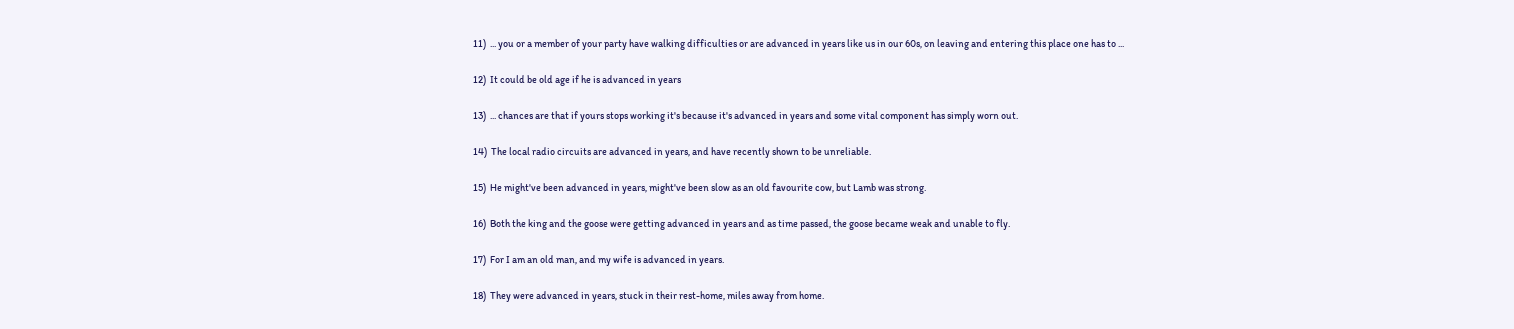11)  ... you or a member of your party have walking difficulties or are advanced in years like us in our 60s, on leaving and entering this place one has to ...

12)  It could be old age if he is advanced in years

13)  ... chances are that if yours stops working it's because it's advanced in years and some vital component has simply worn out.

14)  The local radio circuits are advanced in years, and have recently shown to be unreliable.

15)  He might've been advanced in years, might've been slow as an old favourite cow, but Lamb was strong.

16)  Both the king and the goose were getting advanced in years and as time passed, the goose became weak and unable to fly.

17)  For I am an old man, and my wife is advanced in years.

18)  They were advanced in years, stuck in their rest-home, miles away from home.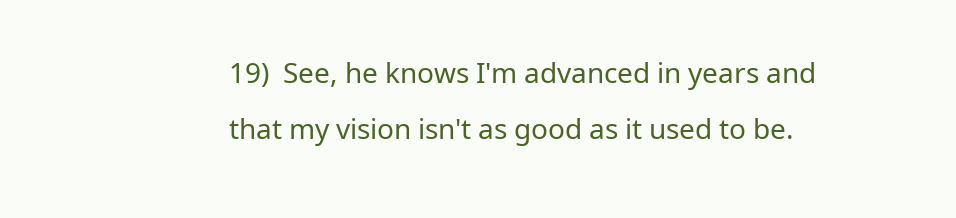19)  See, he knows I'm advanced in years and that my vision isn't as good as it used to be.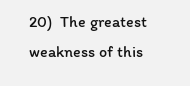20)  The greatest weakness of this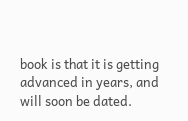book is that it is getting advanced in years, and will soon be dated.